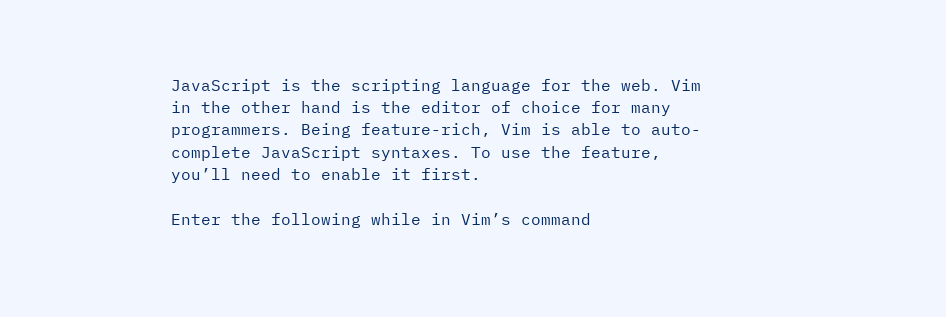JavaScript is the scripting language for the web. Vim in the other hand is the editor of choice for many programmers. Being feature-rich, Vim is able to auto-complete JavaScript syntaxes. To use the feature, you’ll need to enable it first.

Enter the following while in Vim’s command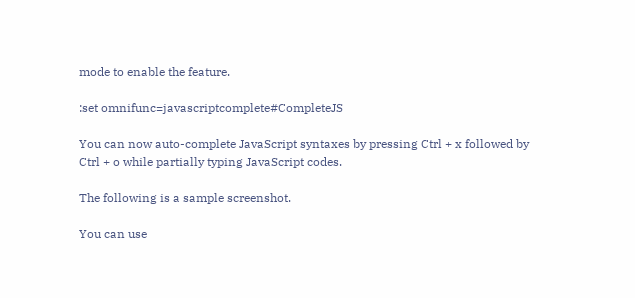mode to enable the feature.

:set omnifunc=javascriptcomplete#CompleteJS

You can now auto-complete JavaScript syntaxes by pressing Ctrl + x followed by Ctrl + o while partially typing JavaScript codes.

The following is a sample screenshot.

You can use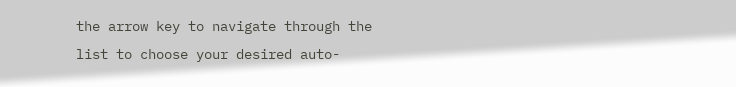the arrow key to navigate through the list to choose your desired auto-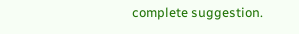complete suggestion.